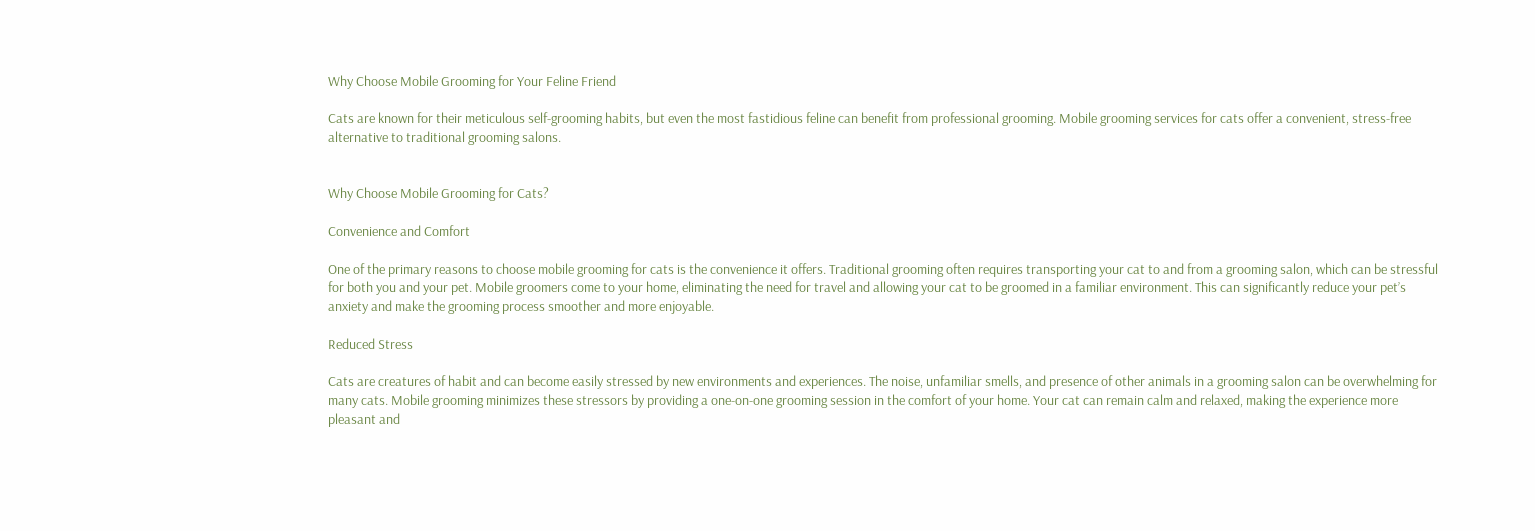Why Choose Mobile Grooming for Your Feline Friend

Cats are known for their meticulous self-grooming habits, but even the most fastidious feline can benefit from professional grooming. Mobile grooming services for cats offer a convenient, stress-free alternative to traditional grooming salons.


Why Choose Mobile Grooming for Cats?

Convenience and Comfort

One of the primary reasons to choose mobile grooming for cats is the convenience it offers. Traditional grooming often requires transporting your cat to and from a grooming salon, which can be stressful for both you and your pet. Mobile groomers come to your home, eliminating the need for travel and allowing your cat to be groomed in a familiar environment. This can significantly reduce your pet’s anxiety and make the grooming process smoother and more enjoyable.

Reduced Stress

Cats are creatures of habit and can become easily stressed by new environments and experiences. The noise, unfamiliar smells, and presence of other animals in a grooming salon can be overwhelming for many cats. Mobile grooming minimizes these stressors by providing a one-on-one grooming session in the comfort of your home. Your cat can remain calm and relaxed, making the experience more pleasant and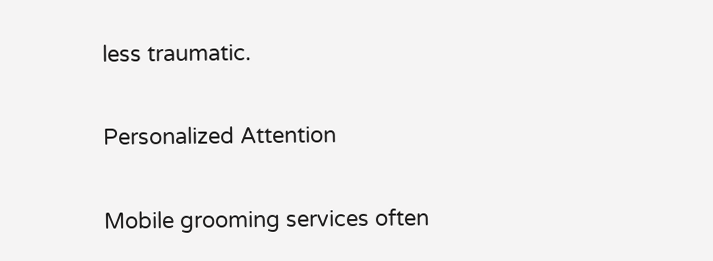less traumatic.

Personalized Attention

Mobile grooming services often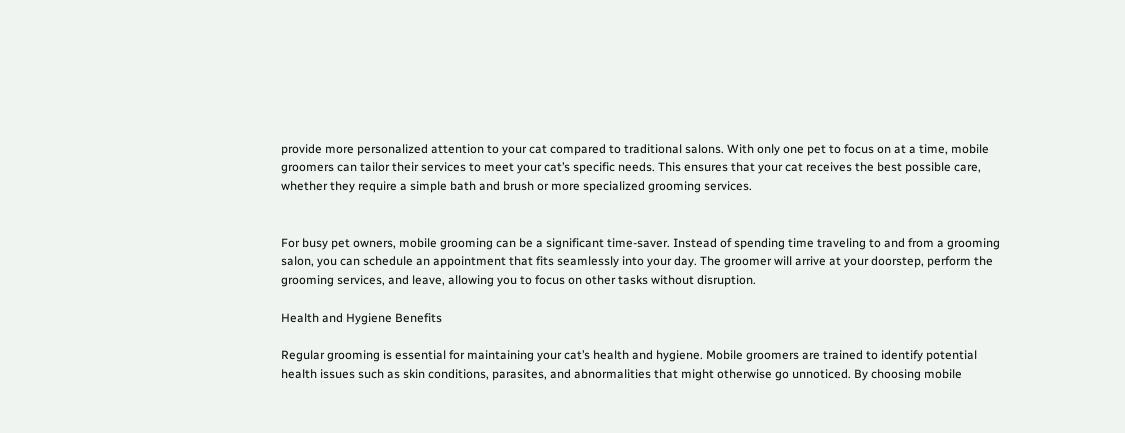provide more personalized attention to your cat compared to traditional salons. With only one pet to focus on at a time, mobile groomers can tailor their services to meet your cat’s specific needs. This ensures that your cat receives the best possible care, whether they require a simple bath and brush or more specialized grooming services.


For busy pet owners, mobile grooming can be a significant time-saver. Instead of spending time traveling to and from a grooming salon, you can schedule an appointment that fits seamlessly into your day. The groomer will arrive at your doorstep, perform the grooming services, and leave, allowing you to focus on other tasks without disruption.

Health and Hygiene Benefits

Regular grooming is essential for maintaining your cat’s health and hygiene. Mobile groomers are trained to identify potential health issues such as skin conditions, parasites, and abnormalities that might otherwise go unnoticed. By choosing mobile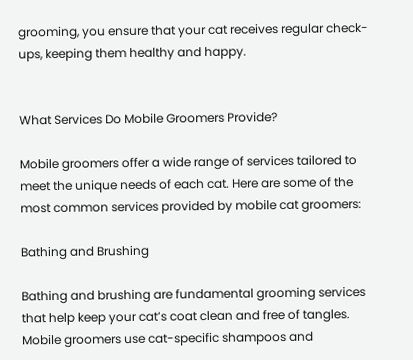grooming, you ensure that your cat receives regular check-ups, keeping them healthy and happy.


What Services Do Mobile Groomers Provide?

Mobile groomers offer a wide range of services tailored to meet the unique needs of each cat. Here are some of the most common services provided by mobile cat groomers:

Bathing and Brushing

Bathing and brushing are fundamental grooming services that help keep your cat’s coat clean and free of tangles. Mobile groomers use cat-specific shampoos and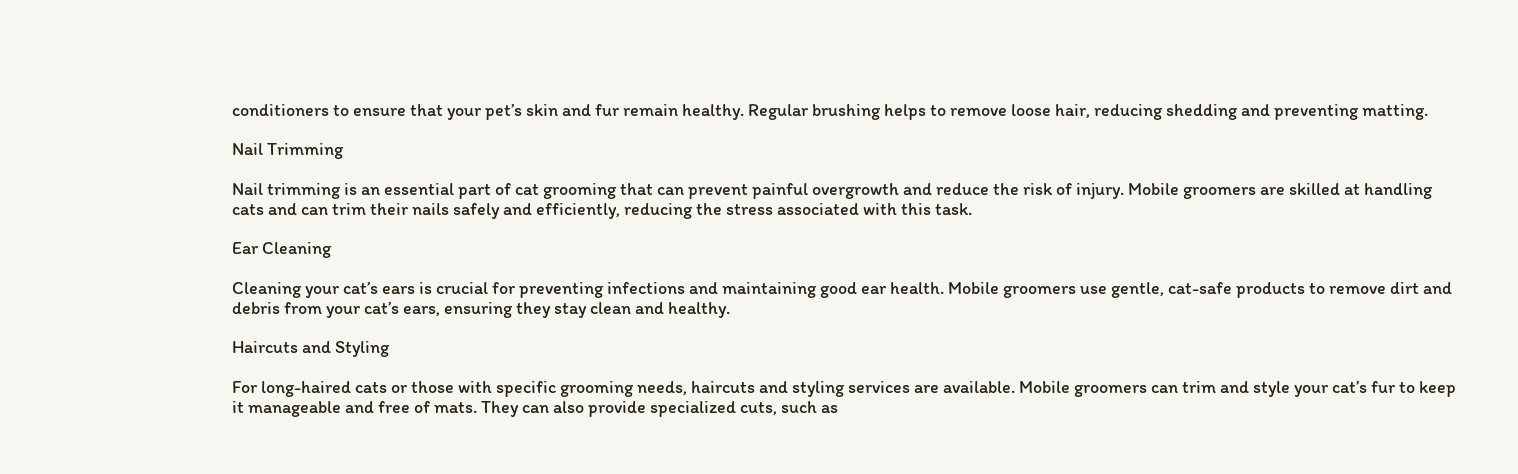conditioners to ensure that your pet’s skin and fur remain healthy. Regular brushing helps to remove loose hair, reducing shedding and preventing matting.

Nail Trimming

Nail trimming is an essential part of cat grooming that can prevent painful overgrowth and reduce the risk of injury. Mobile groomers are skilled at handling cats and can trim their nails safely and efficiently, reducing the stress associated with this task.

Ear Cleaning

Cleaning your cat’s ears is crucial for preventing infections and maintaining good ear health. Mobile groomers use gentle, cat-safe products to remove dirt and debris from your cat’s ears, ensuring they stay clean and healthy.

Haircuts and Styling

For long-haired cats or those with specific grooming needs, haircuts and styling services are available. Mobile groomers can trim and style your cat’s fur to keep it manageable and free of mats. They can also provide specialized cuts, such as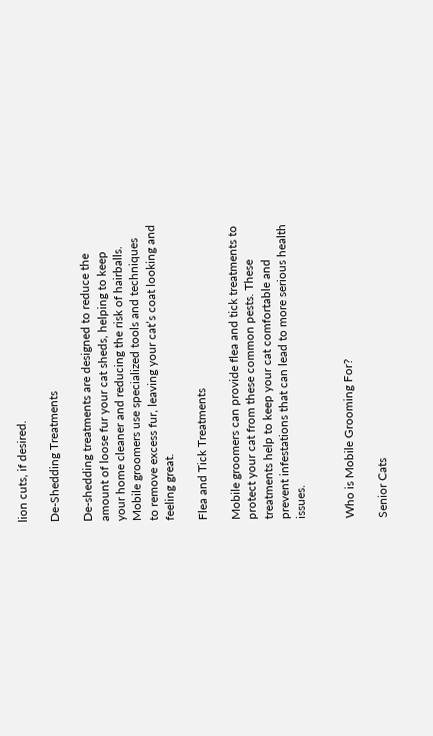lion cuts, if desired.

De-Shedding Treatments

De-shedding treatments are designed to reduce the amount of loose fur your cat sheds, helping to keep your home cleaner and reducing the risk of hairballs. Mobile groomers use specialized tools and techniques to remove excess fur, leaving your cat’s coat looking and feeling great.

Flea and Tick Treatments

Mobile groomers can provide flea and tick treatments to protect your cat from these common pests. These treatments help to keep your cat comfortable and prevent infestations that can lead to more serious health issues.


Who is Mobile Grooming For?

Senior Cats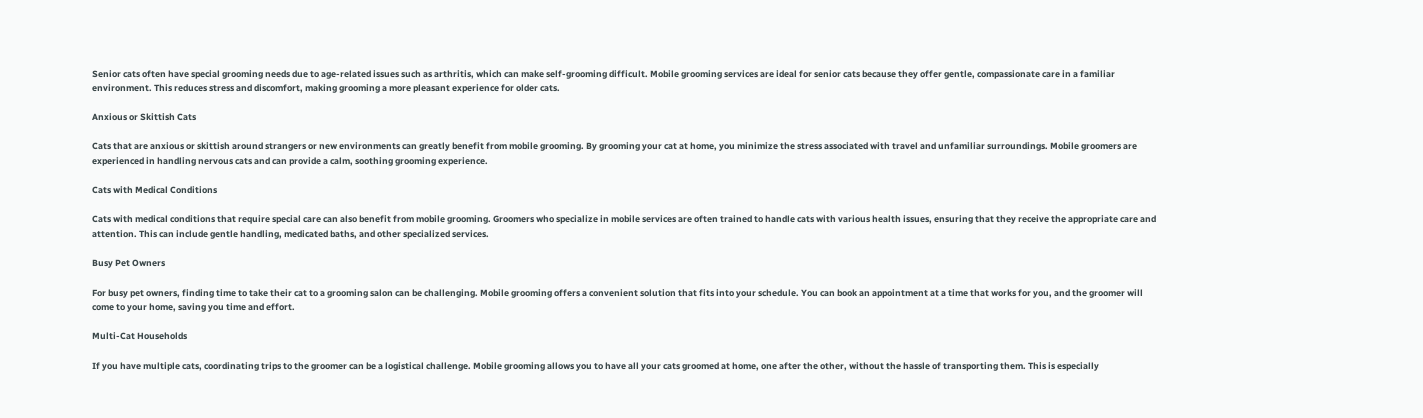Senior cats often have special grooming needs due to age-related issues such as arthritis, which can make self-grooming difficult. Mobile grooming services are ideal for senior cats because they offer gentle, compassionate care in a familiar environment. This reduces stress and discomfort, making grooming a more pleasant experience for older cats.

Anxious or Skittish Cats

Cats that are anxious or skittish around strangers or new environments can greatly benefit from mobile grooming. By grooming your cat at home, you minimize the stress associated with travel and unfamiliar surroundings. Mobile groomers are experienced in handling nervous cats and can provide a calm, soothing grooming experience.

Cats with Medical Conditions

Cats with medical conditions that require special care can also benefit from mobile grooming. Groomers who specialize in mobile services are often trained to handle cats with various health issues, ensuring that they receive the appropriate care and attention. This can include gentle handling, medicated baths, and other specialized services.

Busy Pet Owners

For busy pet owners, finding time to take their cat to a grooming salon can be challenging. Mobile grooming offers a convenient solution that fits into your schedule. You can book an appointment at a time that works for you, and the groomer will come to your home, saving you time and effort.

Multi-Cat Households

If you have multiple cats, coordinating trips to the groomer can be a logistical challenge. Mobile grooming allows you to have all your cats groomed at home, one after the other, without the hassle of transporting them. This is especially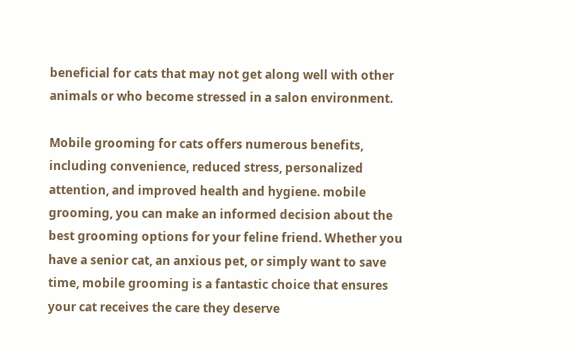beneficial for cats that may not get along well with other animals or who become stressed in a salon environment.

Mobile grooming for cats offers numerous benefits, including convenience, reduced stress, personalized attention, and improved health and hygiene. mobile grooming, you can make an informed decision about the best grooming options for your feline friend. Whether you have a senior cat, an anxious pet, or simply want to save time, mobile grooming is a fantastic choice that ensures your cat receives the care they deserve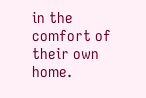in the comfort of their own home.